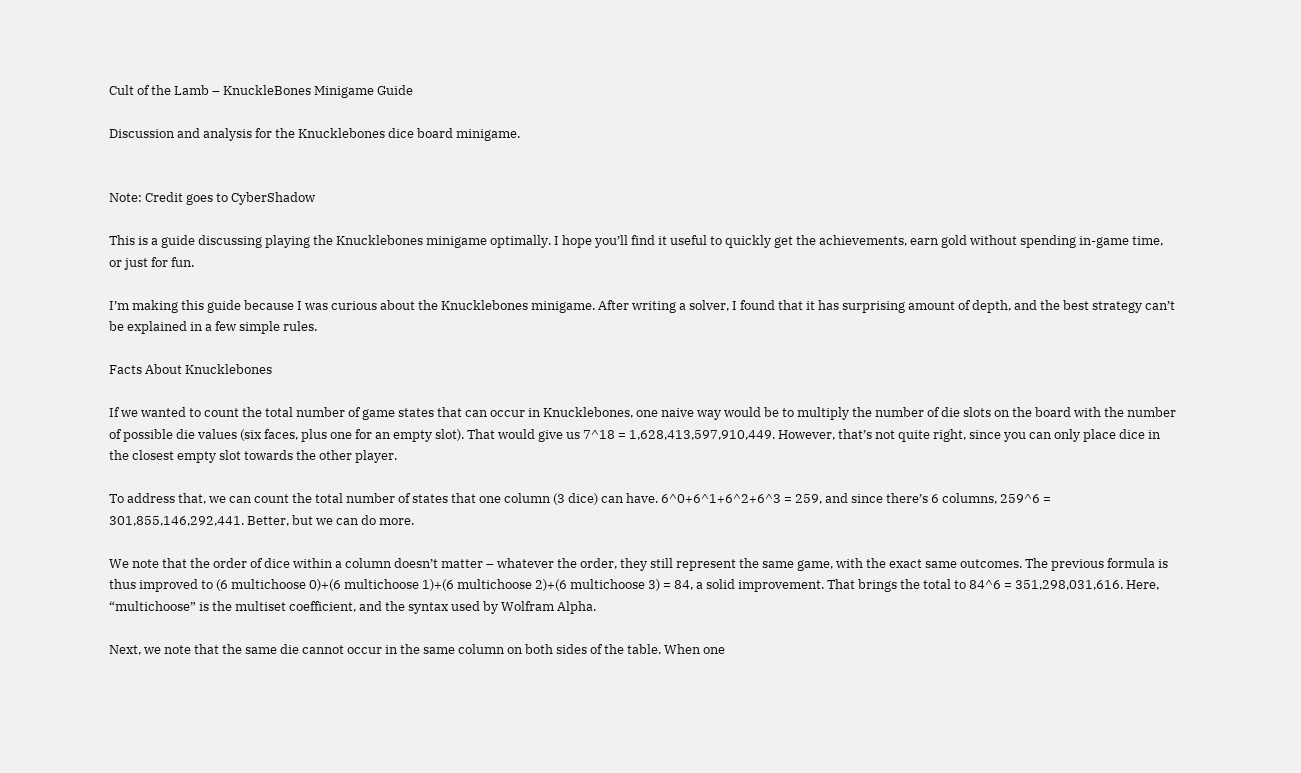Cult of the Lamb – KnuckleBones Minigame Guide

Discussion and analysis for the Knucklebones dice board minigame.


Note: Credit goes to CyberShadow

This is a guide discussing playing the Knucklebones minigame optimally. I hope you’ll find it useful to quickly get the achievements, earn gold without spending in-game time, or just for fun.

I’m making this guide because I was curious about the Knucklebones minigame. After writing a solver, I found that it has surprising amount of depth, and the best strategy can’t be explained in a few simple rules.

Facts About Knucklebones

If we wanted to count the total number of game states that can occur in Knucklebones, one naive way would be to multiply the number of die slots on the board with the number of possible die values (six faces, plus one for an empty slot). That would give us 7^18 = 1,628,413,597,910,449. However, that’s not quite right, since you can only place dice in the closest empty slot towards the other player.

To address that, we can count the total number of states that one column (3 dice) can have. 6^0+6^1+6^2+6^3 = 259, and since there’s 6 columns, 259^6 = 301,855,146,292,441. Better, but we can do more.

We note that the order of dice within a column doesn’t matter – whatever the order, they still represent the same game, with the exact same outcomes. The previous formula is thus improved to (6 multichoose 0)+(6 multichoose 1)+(6 multichoose 2)+(6 multichoose 3) = 84, a solid improvement. That brings the total to 84^6 = 351,298,031,616. Here, “multichoose” is the multiset coefficient, and the syntax used by Wolfram Alpha.

Next, we note that the same die cannot occur in the same column on both sides of the table. When one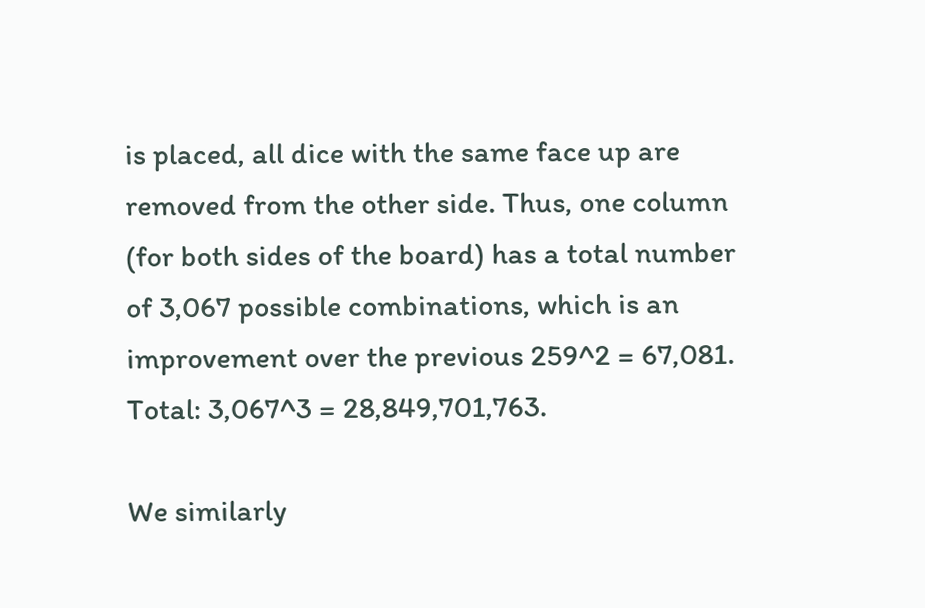is placed, all dice with the same face up are removed from the other side. Thus, one column (for both sides of the board) has a total number of 3,067 possible combinations, which is an improvement over the previous 259^2 = 67,081. Total: 3,067^3 = 28,849,701,763.

We similarly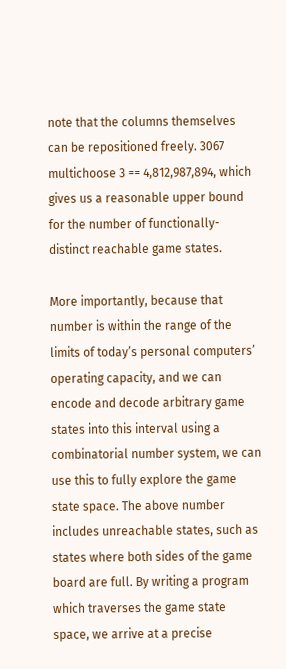note that the columns themselves can be repositioned freely. 3067 multichoose 3 == 4,812,987,894, which gives us a reasonable upper bound for the number of functionally-distinct reachable game states.

More importantly, because that number is within the range of the limits of today’s personal computers’ operating capacity, and we can encode and decode arbitrary game states into this interval using a combinatorial number system, we can use this to fully explore the game state space. The above number includes unreachable states, such as states where both sides of the game board are full. By writing a program which traverses the game state space, we arrive at a precise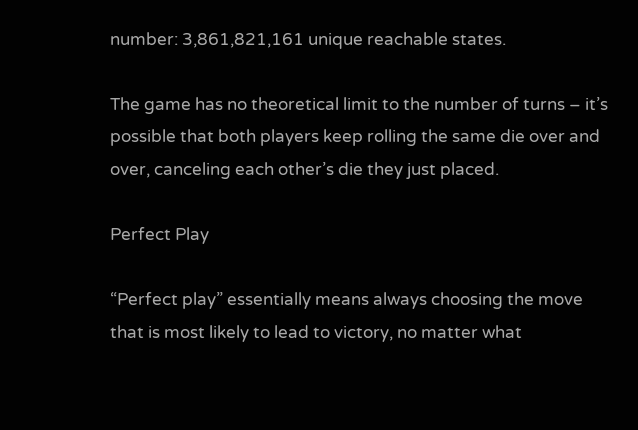number: 3,861,821,161 unique reachable states.

The game has no theoretical limit to the number of turns – it’s possible that both players keep rolling the same die over and over, canceling each other’s die they just placed.

Perfect Play

“Perfect play” essentially means always choosing the move that is most likely to lead to victory, no matter what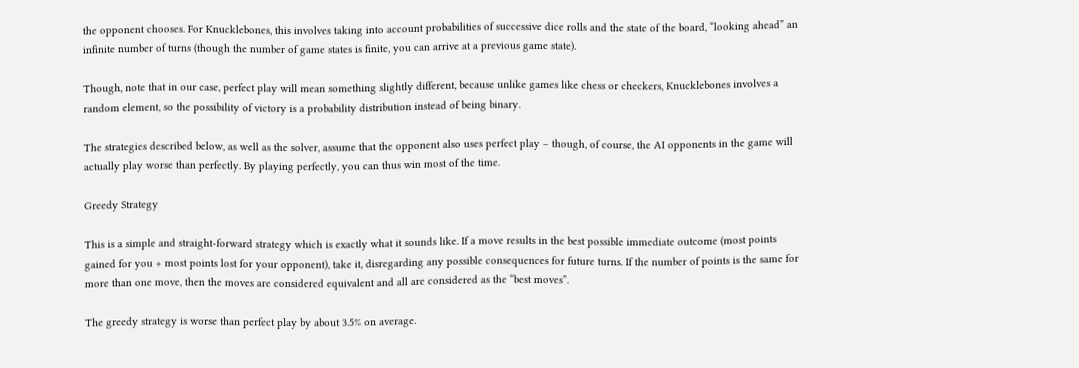the opponent chooses. For Knucklebones, this involves taking into account probabilities of successive dice rolls and the state of the board, “looking ahead” an infinite number of turns (though the number of game states is finite, you can arrive at a previous game state).

Though, note that in our case, perfect play will mean something slightly different, because unlike games like chess or checkers, Knucklebones involves a random element, so the possibility of victory is a probability distribution instead of being binary.

The strategies described below, as well as the solver, assume that the opponent also uses perfect play – though, of course, the AI opponents in the game will actually play worse than perfectly. By playing perfectly, you can thus win most of the time.

Greedy Strategy

This is a simple and straight-forward strategy which is exactly what it sounds like. If a move results in the best possible immediate outcome (most points gained for you + most points lost for your opponent), take it, disregarding any possible consequences for future turns. If the number of points is the same for more than one move, then the moves are considered equivalent and all are considered as the “best moves”.

The greedy strategy is worse than perfect play by about 3.5% on average.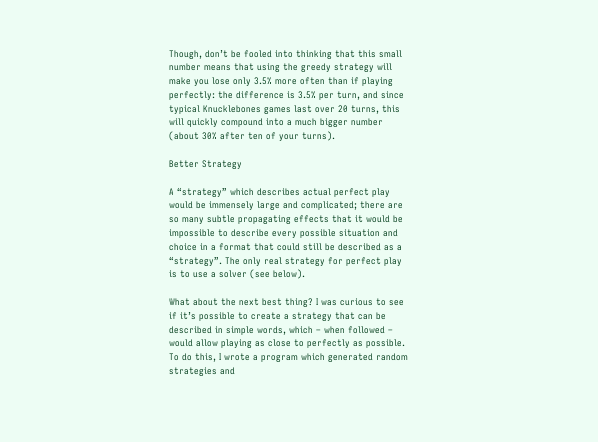Though, don’t be fooled into thinking that this small number means that using the greedy strategy will make you lose only 3.5% more often than if playing perfectly: the difference is 3.5% per turn, and since typical Knucklebones games last over 20 turns, this will quickly compound into a much bigger number (about 30% after ten of your turns).

Better Strategy

A “strategy” which describes actual perfect play would be immensely large and complicated; there are so many subtle propagating effects that it would be impossible to describe every possible situation and choice in a format that could still be described as a “strategy”. The only real strategy for perfect play is to use a solver (see below).

What about the next best thing? I was curious to see if it’s possible to create a strategy that can be described in simple words, which – when followed – would allow playing as close to perfectly as possible. To do this, I wrote a program which generated random strategies and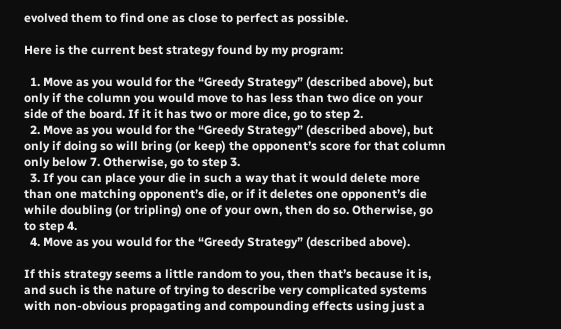evolved them to find one as close to perfect as possible.

Here is the current best strategy found by my program:

  1. Move as you would for the “Greedy Strategy” (described above), but only if the column you would move to has less than two dice on your side of the board. If it it has two or more dice, go to step 2.
  2. Move as you would for the “Greedy Strategy” (described above), but only if doing so will bring (or keep) the opponent’s score for that column only below 7. Otherwise, go to step 3.
  3. If you can place your die in such a way that it would delete more than one matching opponent’s die, or if it deletes one opponent’s die while doubling (or tripling) one of your own, then do so. Otherwise, go to step 4.
  4. Move as you would for the “Greedy Strategy” (described above).

If this strategy seems a little random to you, then that’s because it is, and such is the nature of trying to describe very complicated systems with non-obvious propagating and compounding effects using just a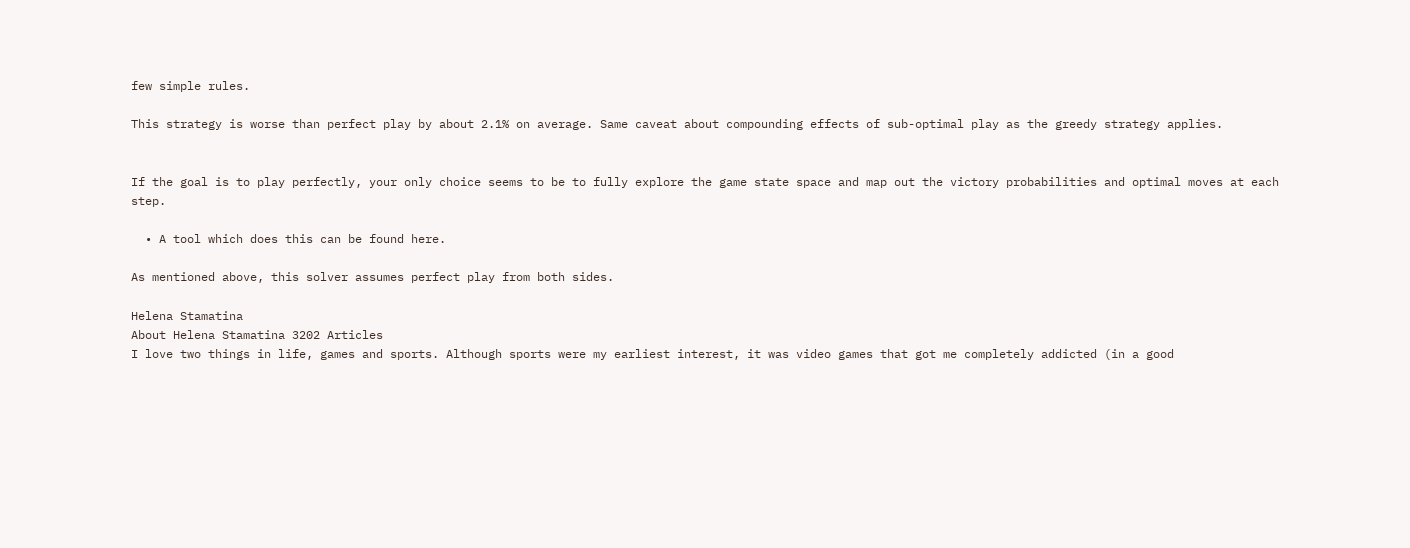few simple rules.

This strategy is worse than perfect play by about 2.1% on average. Same caveat about compounding effects of sub-optimal play as the greedy strategy applies.


If the goal is to play perfectly, your only choice seems to be to fully explore the game state space and map out the victory probabilities and optimal moves at each step.

  • A tool which does this can be found here.

As mentioned above, this solver assumes perfect play from both sides.

Helena Stamatina
About Helena Stamatina 3202 Articles
I love two things in life, games and sports. Although sports were my earliest interest, it was video games that got me completely addicted (in a good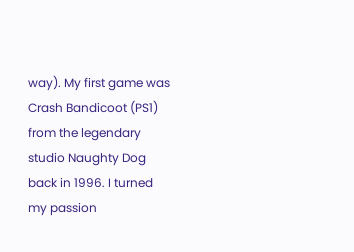way). My first game was Crash Bandicoot (PS1) from the legendary studio Naughty Dog back in 1996. I turned my passion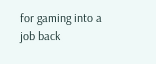for gaming into a job back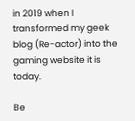in 2019 when I transformed my geek blog (Re-actor) into the gaming website it is today.

Be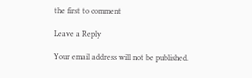the first to comment

Leave a Reply

Your email address will not be published.